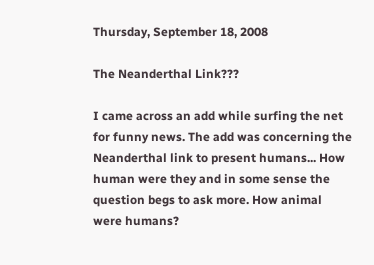Thursday, September 18, 2008

The Neanderthal Link???

I came across an add while surfing the net for funny news. The add was concerning the Neanderthal link to present humans... How human were they and in some sense the question begs to ask more. How animal were humans?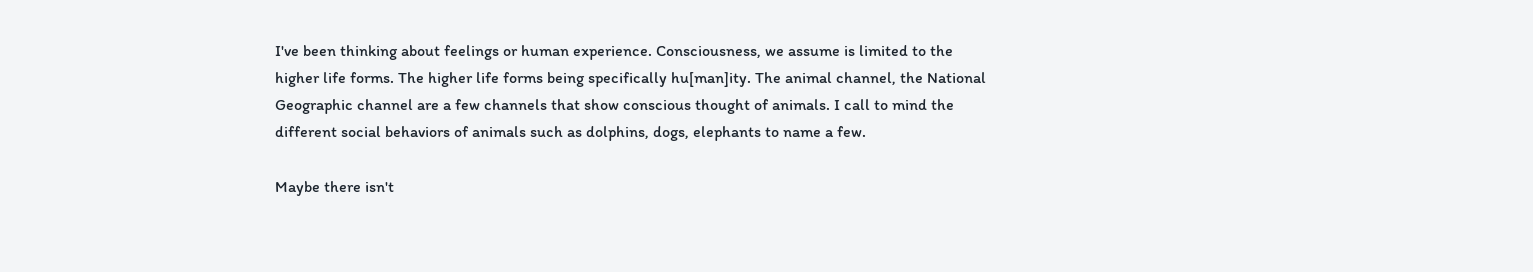I've been thinking about feelings or human experience. Consciousness, we assume is limited to the higher life forms. The higher life forms being specifically hu[man]ity. The animal channel, the National Geographic channel are a few channels that show conscious thought of animals. I call to mind the different social behaviors of animals such as dolphins, dogs, elephants to name a few.

Maybe there isn't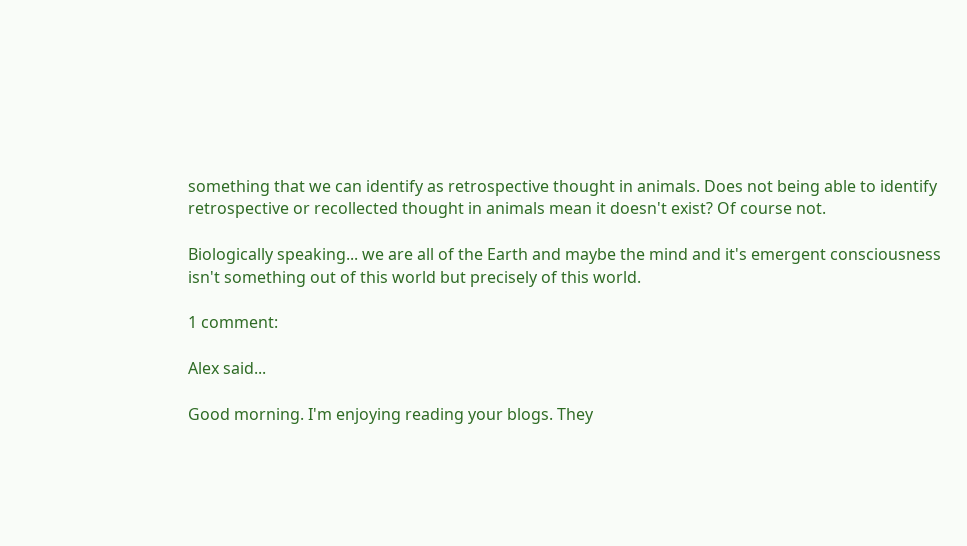something that we can identify as retrospective thought in animals. Does not being able to identify retrospective or recollected thought in animals mean it doesn't exist? Of course not.

Biologically speaking... we are all of the Earth and maybe the mind and it's emergent consciousness isn't something out of this world but precisely of this world.

1 comment:

Alex said...

Good morning. I'm enjoying reading your blogs. They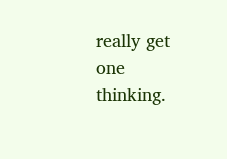really get one thinking.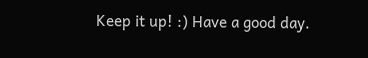Keep it up! :) Have a good day.